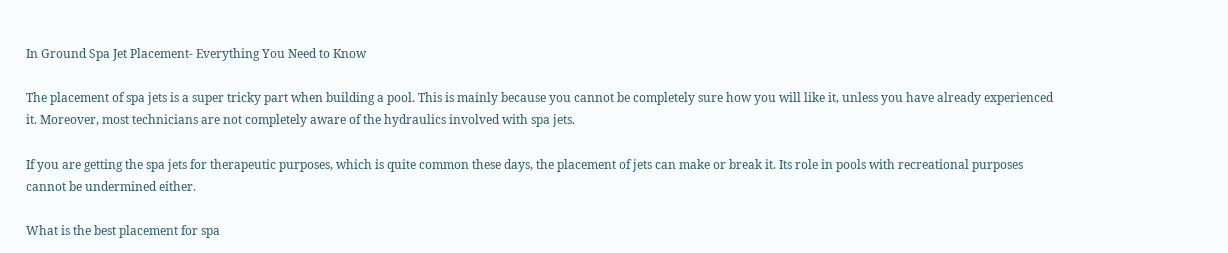In Ground Spa Jet Placement- Everything You Need to Know

The placement of spa jets is a super tricky part when building a pool. This is mainly because you cannot be completely sure how you will like it, unless you have already experienced it. Moreover, most technicians are not completely aware of the hydraulics involved with spa jets.

If you are getting the spa jets for therapeutic purposes, which is quite common these days, the placement of jets can make or break it. Its role in pools with recreational purposes cannot be undermined either.

What is the best placement for spa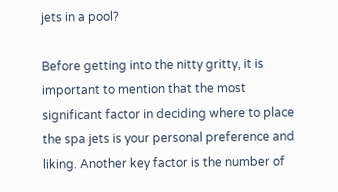jets in a pool?

Before getting into the nitty gritty, it is important to mention that the most significant factor in deciding where to place the spa jets is your personal preference and liking. Another key factor is the number of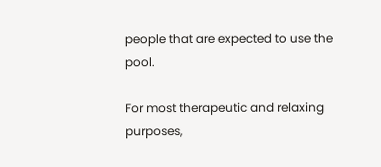people that are expected to use the pool.

For most therapeutic and relaxing purposes,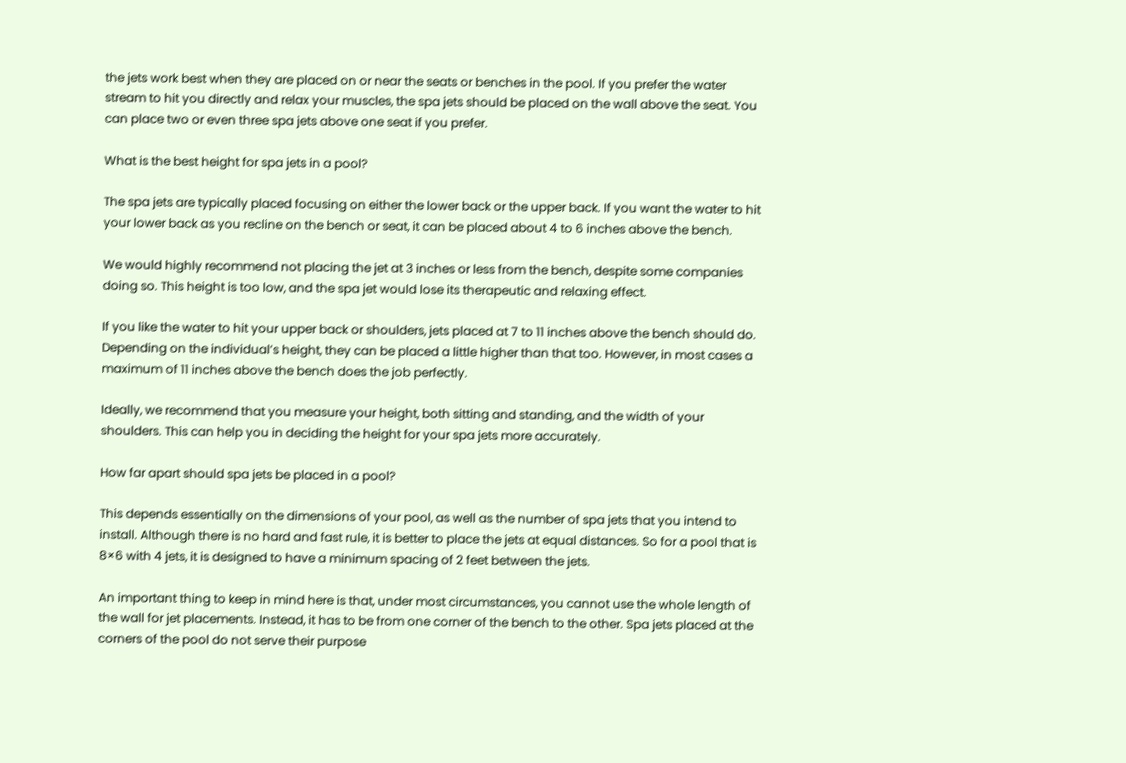the jets work best when they are placed on or near the seats or benches in the pool. If you prefer the water stream to hit you directly and relax your muscles, the spa jets should be placed on the wall above the seat. You can place two or even three spa jets above one seat if you prefer.

What is the best height for spa jets in a pool?

The spa jets are typically placed focusing on either the lower back or the upper back. If you want the water to hit your lower back as you recline on the bench or seat, it can be placed about 4 to 6 inches above the bench.

We would highly recommend not placing the jet at 3 inches or less from the bench, despite some companies doing so. This height is too low, and the spa jet would lose its therapeutic and relaxing effect.

If you like the water to hit your upper back or shoulders, jets placed at 7 to 11 inches above the bench should do. Depending on the individual’s height, they can be placed a little higher than that too. However, in most cases a maximum of 11 inches above the bench does the job perfectly.

Ideally, we recommend that you measure your height, both sitting and standing, and the width of your shoulders. This can help you in deciding the height for your spa jets more accurately.

How far apart should spa jets be placed in a pool?

This depends essentially on the dimensions of your pool, as well as the number of spa jets that you intend to install. Although there is no hard and fast rule, it is better to place the jets at equal distances. So for a pool that is 8×6 with 4 jets, it is designed to have a minimum spacing of 2 feet between the jets.

An important thing to keep in mind here is that, under most circumstances, you cannot use the whole length of the wall for jet placements. Instead, it has to be from one corner of the bench to the other. Spa jets placed at the corners of the pool do not serve their purpose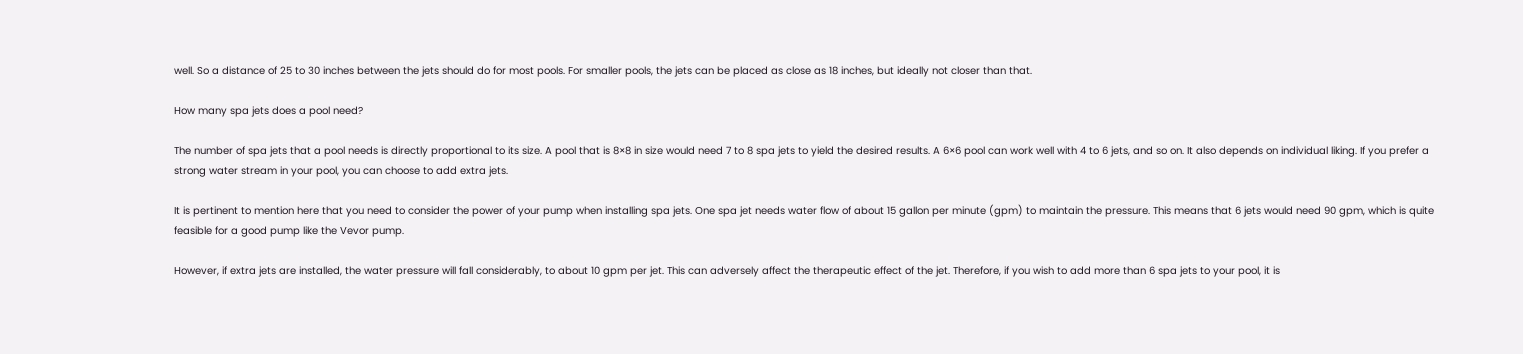well. So a distance of 25 to 30 inches between the jets should do for most pools. For smaller pools, the jets can be placed as close as 18 inches, but ideally not closer than that.

How many spa jets does a pool need?

The number of spa jets that a pool needs is directly proportional to its size. A pool that is 8×8 in size would need 7 to 8 spa jets to yield the desired results. A 6×6 pool can work well with 4 to 6 jets, and so on. It also depends on individual liking. If you prefer a strong water stream in your pool, you can choose to add extra jets.

It is pertinent to mention here that you need to consider the power of your pump when installing spa jets. One spa jet needs water flow of about 15 gallon per minute (gpm) to maintain the pressure. This means that 6 jets would need 90 gpm, which is quite feasible for a good pump like the Vevor pump.

However, if extra jets are installed, the water pressure will fall considerably, to about 10 gpm per jet. This can adversely affect the therapeutic effect of the jet. Therefore, if you wish to add more than 6 spa jets to your pool, it is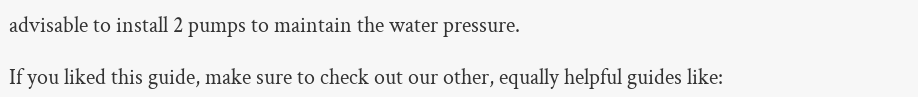advisable to install 2 pumps to maintain the water pressure.

If you liked this guide, make sure to check out our other, equally helpful guides like: